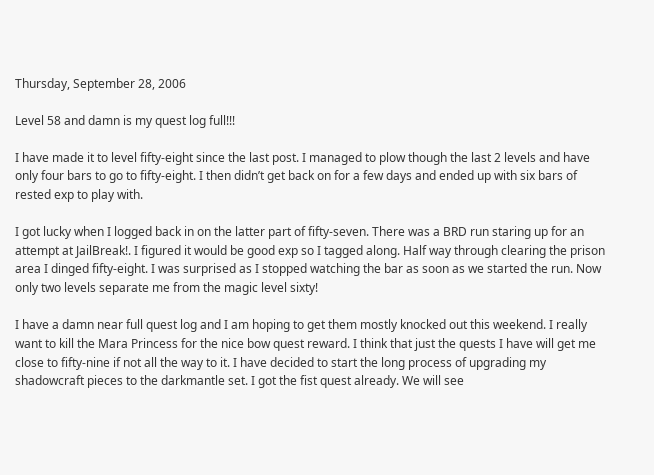Thursday, September 28, 2006

Level 58 and damn is my quest log full!!!

I have made it to level fifty-eight since the last post. I managed to plow though the last 2 levels and have only four bars to go to fifty-eight. I then didn’t get back on for a few days and ended up with six bars of rested exp to play with.

I got lucky when I logged back in on the latter part of fifty-seven. There was a BRD run staring up for an attempt at JailBreak!. I figured it would be good exp so I tagged along. Half way through clearing the prison area I dinged fifty-eight. I was surprised as I stopped watching the bar as soon as we started the run. Now only two levels separate me from the magic level sixty!

I have a damn near full quest log and I am hoping to get them mostly knocked out this weekend. I really want to kill the Mara Princess for the nice bow quest reward. I think that just the quests I have will get me close to fifty-nine if not all the way to it. I have decided to start the long process of upgrading my shadowcraft pieces to the darkmantle set. I got the fist quest already. We will see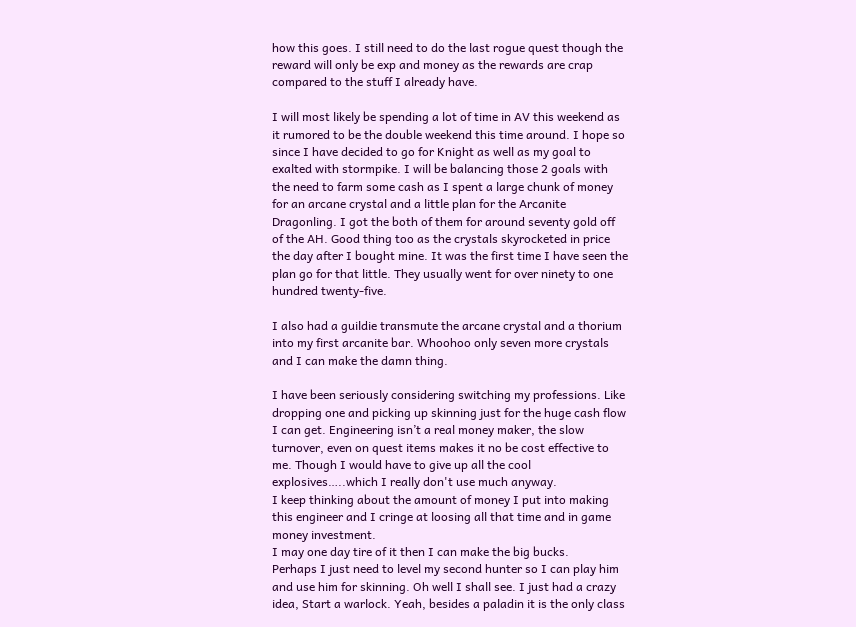how this goes. I still need to do the last rogue quest though the reward will only be exp and money as the rewards are crap compared to the stuff I already have.

I will most likely be spending a lot of time in AV this weekend as it rumored to be the double weekend this time around. I hope so since I have decided to go for Knight as well as my goal to exalted with stormpike. I will be balancing those 2 goals with the need to farm some cash as I spent a large chunk of money for an arcane crystal and a little plan for the Arcanite Dragonling. I got the both of them for around seventy gold off of the AH. Good thing too as the crystals skyrocketed in price the day after I bought mine. It was the first time I have seen the plan go for that little. They usually went for over ninety to one hundred twenty-five.

I also had a guildie transmute the arcane crystal and a thorium into my first arcanite bar. Whoohoo only seven more crystals and I can make the damn thing.

I have been seriously considering switching my professions. Like dropping one and picking up skinning just for the huge cash flow I can get. Engineering isn’t a real money maker, the slow turnover, even on quest items makes it no be cost effective to me. Though I would have to give up all the cool explosives…..which I really don't use much anyway.
I keep thinking about the amount of money I put into making this engineer and I cringe at loosing all that time and in game money investment.
I may one day tire of it then I can make the big bucks.
Perhaps I just need to level my second hunter so I can play him and use him for skinning. Oh well I shall see. I just had a crazy idea, Start a warlock. Yeah, besides a paladin it is the only class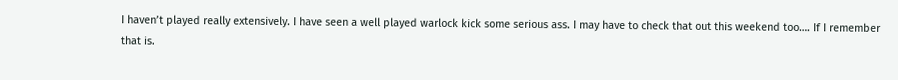I haven’t played really extensively. I have seen a well played warlock kick some serious ass. I may have to check that out this weekend too…. If I remember that is.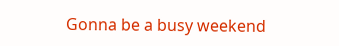Gonna be a busy weekend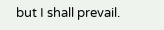but I shall prevail.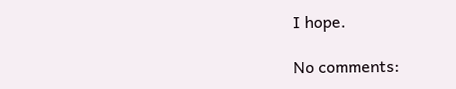I hope.

No comments: